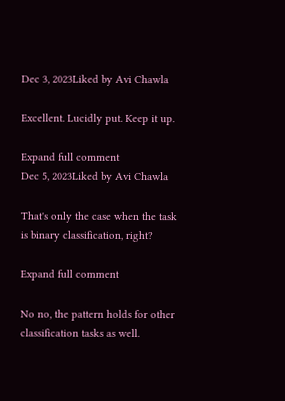Dec 3, 2023Liked by Avi Chawla

Excellent. Lucidly put. Keep it up.

Expand full comment
Dec 5, 2023Liked by Avi Chawla

That's only the case when the task is binary classification, right?

Expand full comment

No no, the pattern holds for other classification tasks as well.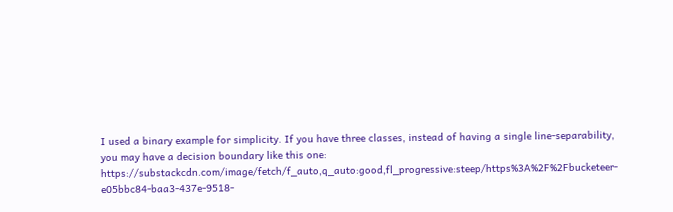I used a binary example for simplicity. If you have three classes, instead of having a single line-separability, you may have a decision boundary like this one: https://substackcdn.com/image/fetch/f_auto,q_auto:good,fl_progressive:steep/https%3A%2F%2Fbucketeer-e05bbc84-baa3-437e-9518-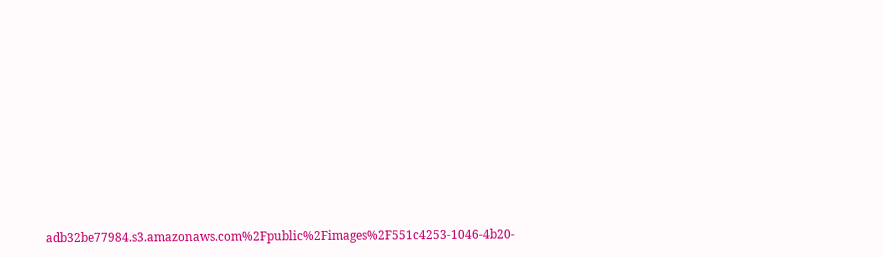adb32be77984.s3.amazonaws.com%2Fpublic%2Fimages%2F551c4253-1046-4b20-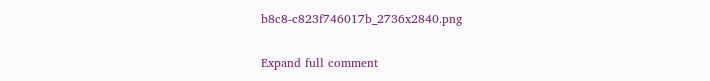b8c8-c823f746017b_2736x2840.png

Expand full comment